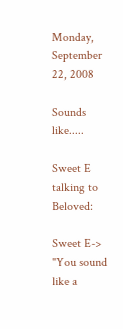Monday, September 22, 2008

Sounds like.....

Sweet E talking to Beloved:

Sweet E-> "You sound like a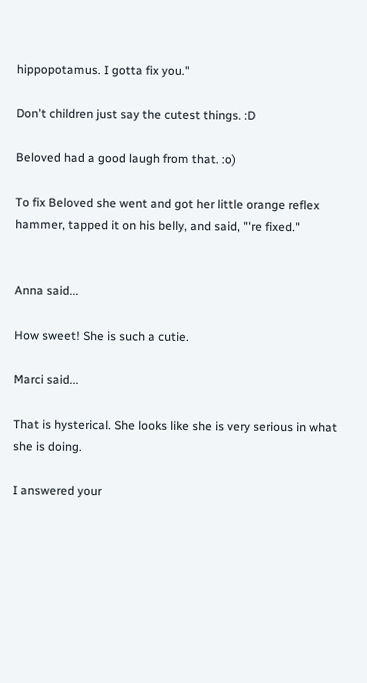hippopotamus. I gotta fix you."

Don't children just say the cutest things. :D

Beloved had a good laugh from that. :o)

To fix Beloved she went and got her little orange reflex hammer, tapped it on his belly, and said, "'re fixed."


Anna said...

How sweet! She is such a cutie.

Marci said...

That is hysterical. She looks like she is very serious in what she is doing.

I answered your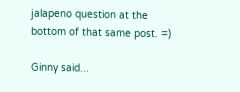jalapeno question at the bottom of that same post. =)

Ginny said...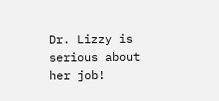Dr. Lizzy is serious about her job!